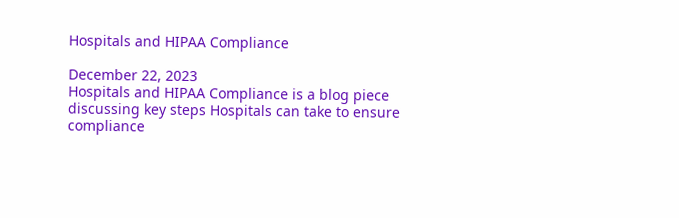Hospitals and HIPAA Compliance

December 22, 2023
Hospitals and HIPAA Compliance is a blog piece discussing key steps Hospitals can take to ensure compliance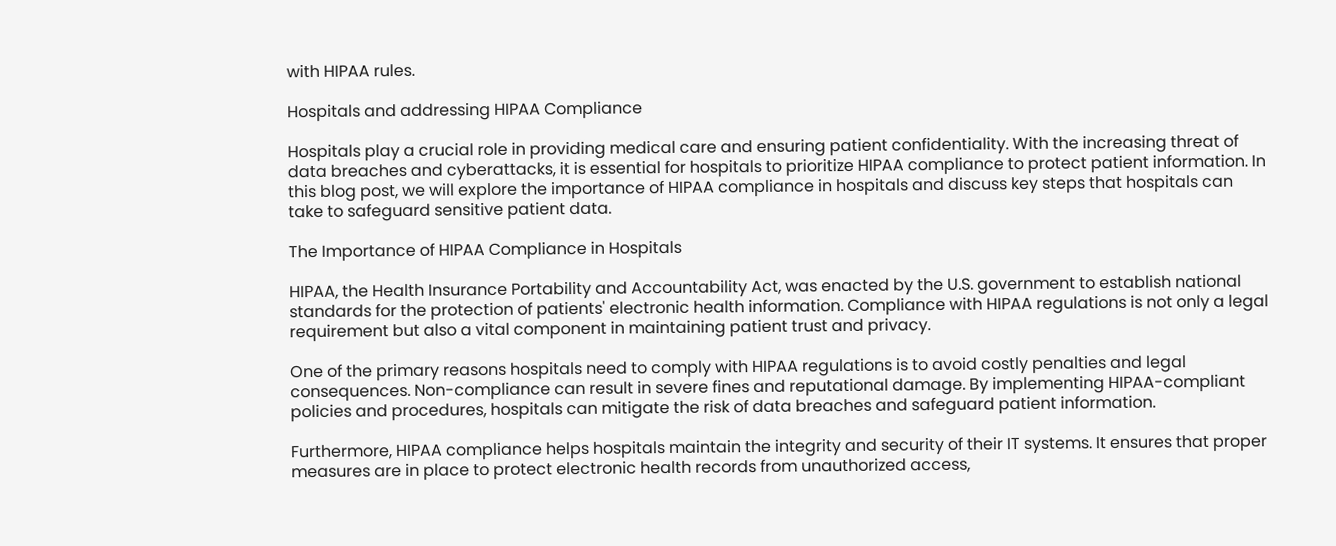with HIPAA rules.

Hospitals and addressing HIPAA Compliance

Hospitals play a crucial role in providing medical care and ensuring patient confidentiality. With the increasing threat of data breaches and cyberattacks, it is essential for hospitals to prioritize HIPAA compliance to protect patient information. In this blog post, we will explore the importance of HIPAA compliance in hospitals and discuss key steps that hospitals can take to safeguard sensitive patient data.

The Importance of HIPAA Compliance in Hospitals

HIPAA, the Health Insurance Portability and Accountability Act, was enacted by the U.S. government to establish national standards for the protection of patients' electronic health information. Compliance with HIPAA regulations is not only a legal requirement but also a vital component in maintaining patient trust and privacy.

One of the primary reasons hospitals need to comply with HIPAA regulations is to avoid costly penalties and legal consequences. Non-compliance can result in severe fines and reputational damage. By implementing HIPAA-compliant policies and procedures, hospitals can mitigate the risk of data breaches and safeguard patient information.

Furthermore, HIPAA compliance helps hospitals maintain the integrity and security of their IT systems. It ensures that proper measures are in place to protect electronic health records from unauthorized access,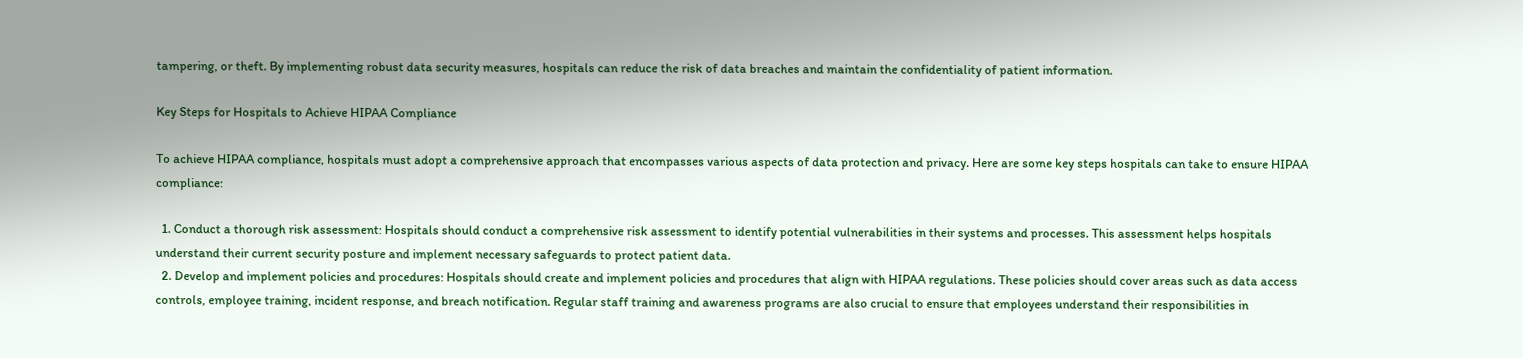tampering, or theft. By implementing robust data security measures, hospitals can reduce the risk of data breaches and maintain the confidentiality of patient information.

Key Steps for Hospitals to Achieve HIPAA Compliance

To achieve HIPAA compliance, hospitals must adopt a comprehensive approach that encompasses various aspects of data protection and privacy. Here are some key steps hospitals can take to ensure HIPAA compliance:

  1. Conduct a thorough risk assessment: Hospitals should conduct a comprehensive risk assessment to identify potential vulnerabilities in their systems and processes. This assessment helps hospitals understand their current security posture and implement necessary safeguards to protect patient data.
  2. Develop and implement policies and procedures: Hospitals should create and implement policies and procedures that align with HIPAA regulations. These policies should cover areas such as data access controls, employee training, incident response, and breach notification. Regular staff training and awareness programs are also crucial to ensure that employees understand their responsibilities in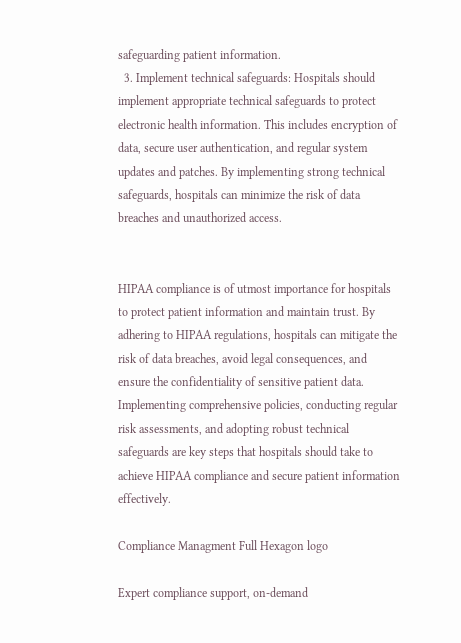safeguarding patient information.
  3. Implement technical safeguards: Hospitals should implement appropriate technical safeguards to protect electronic health information. This includes encryption of data, secure user authentication, and regular system updates and patches. By implementing strong technical safeguards, hospitals can minimize the risk of data breaches and unauthorized access.


HIPAA compliance is of utmost importance for hospitals to protect patient information and maintain trust. By adhering to HIPAA regulations, hospitals can mitigate the risk of data breaches, avoid legal consequences, and ensure the confidentiality of sensitive patient data. Implementing comprehensive policies, conducting regular risk assessments, and adopting robust technical safeguards are key steps that hospitals should take to achieve HIPAA compliance and secure patient information effectively.

Compliance Managment Full Hexagon logo

Expert compliance support, on-demand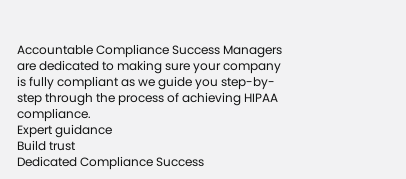Accountable Compliance Success Managers are dedicated to making sure your company is fully compliant as we guide you step-by-step through the process of achieving HIPAA compliance.
Expert guidance
Build trust
Dedicated Compliance Success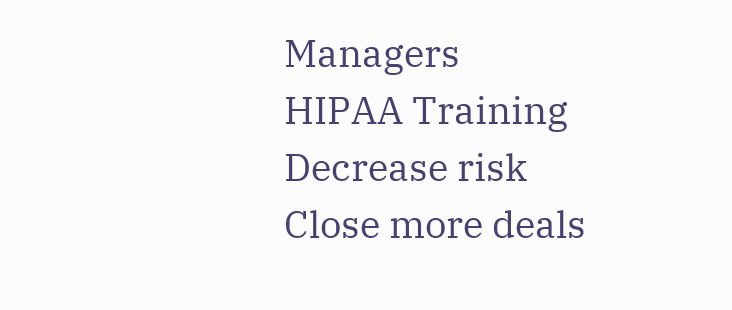Managers
HIPAA Training
Decrease risk
Close more deals